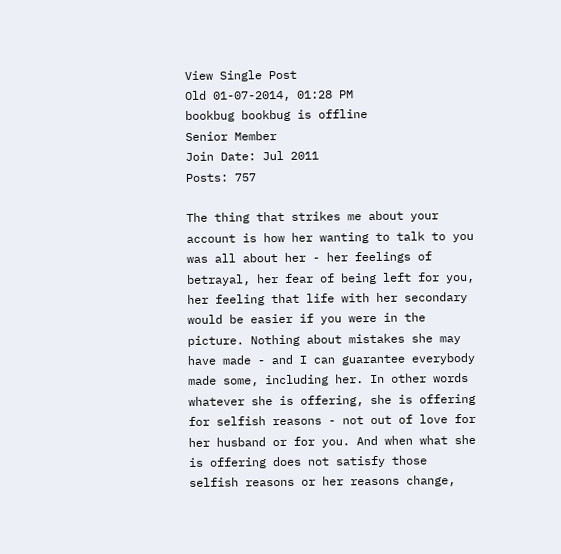View Single Post
Old 01-07-2014, 01:28 PM
bookbug bookbug is offline
Senior Member
Join Date: Jul 2011
Posts: 757

The thing that strikes me about your account is how her wanting to talk to you was all about her - her feelings of betrayal, her fear of being left for you, her feeling that life with her secondary would be easier if you were in the picture. Nothing about mistakes she may have made - and I can guarantee everybody made some, including her. In other words whatever she is offering, she is offering for selfish reasons - not out of love for her husband or for you. And when what she is offering does not satisfy those selfish reasons or her reasons change,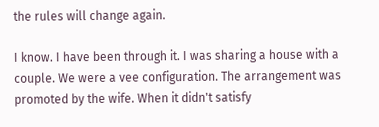the rules will change again.

I know. I have been through it. I was sharing a house with a couple. We were a vee configuration. The arrangement was promoted by the wife. When it didn't satisfy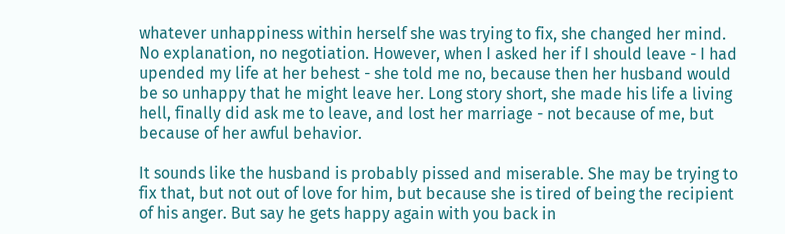whatever unhappiness within herself she was trying to fix, she changed her mind. No explanation, no negotiation. However, when I asked her if I should leave - I had upended my life at her behest - she told me no, because then her husband would be so unhappy that he might leave her. Long story short, she made his life a living hell, finally did ask me to leave, and lost her marriage - not because of me, but because of her awful behavior.

It sounds like the husband is probably pissed and miserable. She may be trying to fix that, but not out of love for him, but because she is tired of being the recipient of his anger. But say he gets happy again with you back in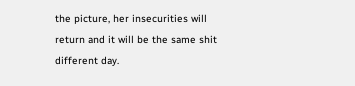the picture, her insecurities will return and it will be the same shit different day.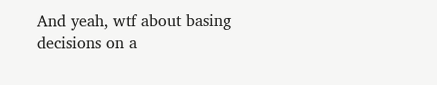And yeah, wtf about basing decisions on a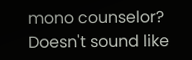mono counselor? Doesn't sound like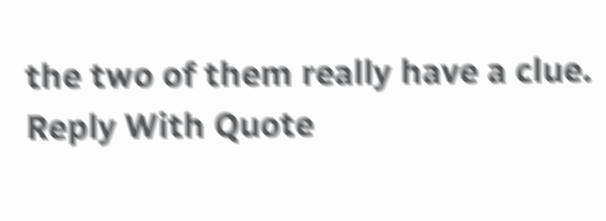the two of them really have a clue.
Reply With Quote